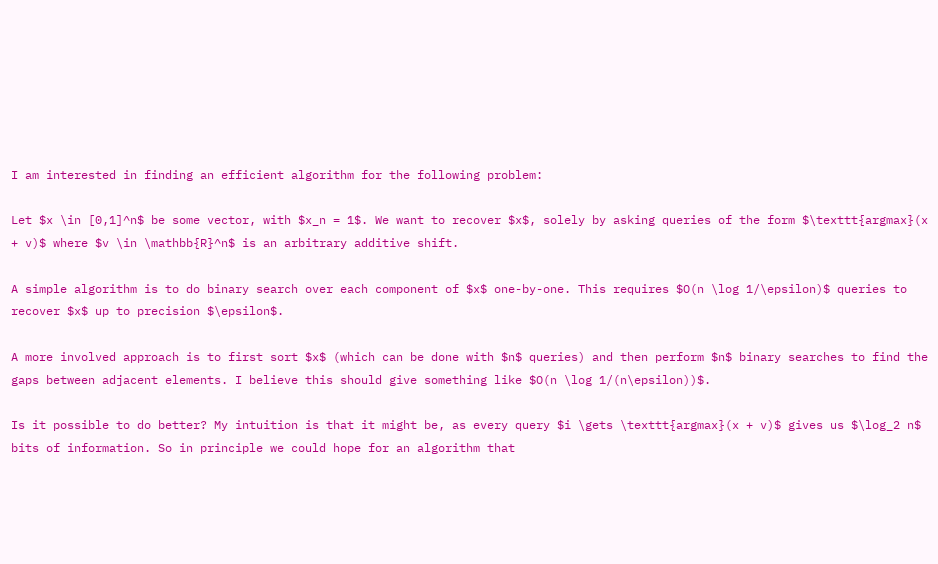I am interested in finding an efficient algorithm for the following problem:

Let $x \in [0,1]^n$ be some vector, with $x_n = 1$. We want to recover $x$, solely by asking queries of the form $\texttt{argmax}(x + v)$ where $v \in \mathbb{R}^n$ is an arbitrary additive shift.

A simple algorithm is to do binary search over each component of $x$ one-by-one. This requires $O(n \log 1/\epsilon)$ queries to recover $x$ up to precision $\epsilon$.

A more involved approach is to first sort $x$ (which can be done with $n$ queries) and then perform $n$ binary searches to find the gaps between adjacent elements. I believe this should give something like $O(n \log 1/(n\epsilon))$.

Is it possible to do better? My intuition is that it might be, as every query $i \gets \texttt{argmax}(x + v)$ gives us $\log_2 n$ bits of information. So in principle we could hope for an algorithm that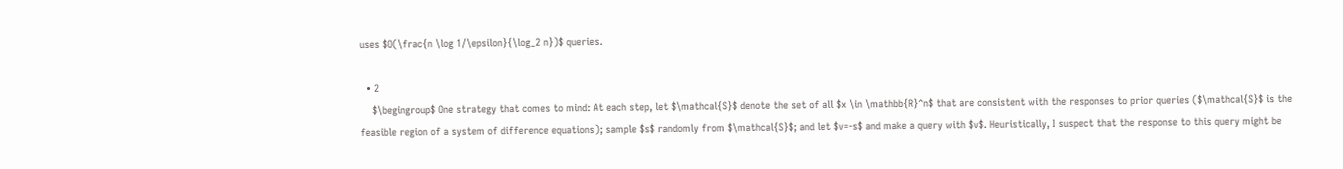uses $O(\frac{n \log 1/\epsilon}{\log_2 n})$ queries.

  • 2
    $\begingroup$ One strategy that comes to mind: At each step, let $\mathcal{S}$ denote the set of all $x \in \mathbb{R}^n$ that are consistent with the responses to prior queries ($\mathcal{S}$ is the feasible region of a system of difference equations); sample $s$ randomly from $\mathcal{S}$; and let $v=-s$ and make a query with $v$. Heuristically, I suspect that the response to this query might be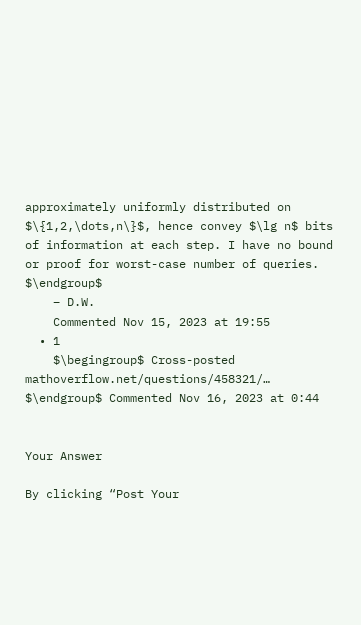approximately uniformly distributed on $\{1,2,\dots,n\}$, hence convey $\lg n$ bits of information at each step. I have no bound or proof for worst-case number of queries. $\endgroup$
    – D.W.
    Commented Nov 15, 2023 at 19:55
  • 1
    $\begingroup$ Cross-posted mathoverflow.net/questions/458321/… $\endgroup$ Commented Nov 16, 2023 at 0:44


Your Answer

By clicking “Post Your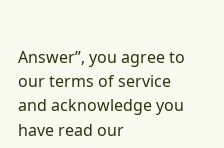Answer”, you agree to our terms of service and acknowledge you have read our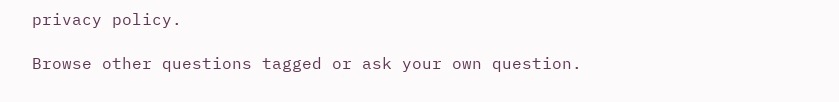privacy policy.

Browse other questions tagged or ask your own question.